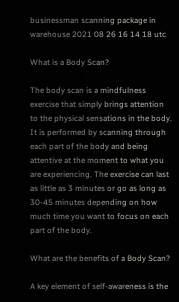businessman scanning package in warehouse 2021 08 26 16 14 18 utc

What is a Body Scan?

The body scan is a mindfulness exercise that simply brings attention to the physical sensations in the body. It is performed by scanning through each part of the body and being attentive at the moment to what you are experiencing. The exercise can last as little as 3 minutes or go as long as 30-45 minutes depending on how much time you want to focus on each part of the body.

What are the benefits of a Body Scan?

A key element of self-awareness is the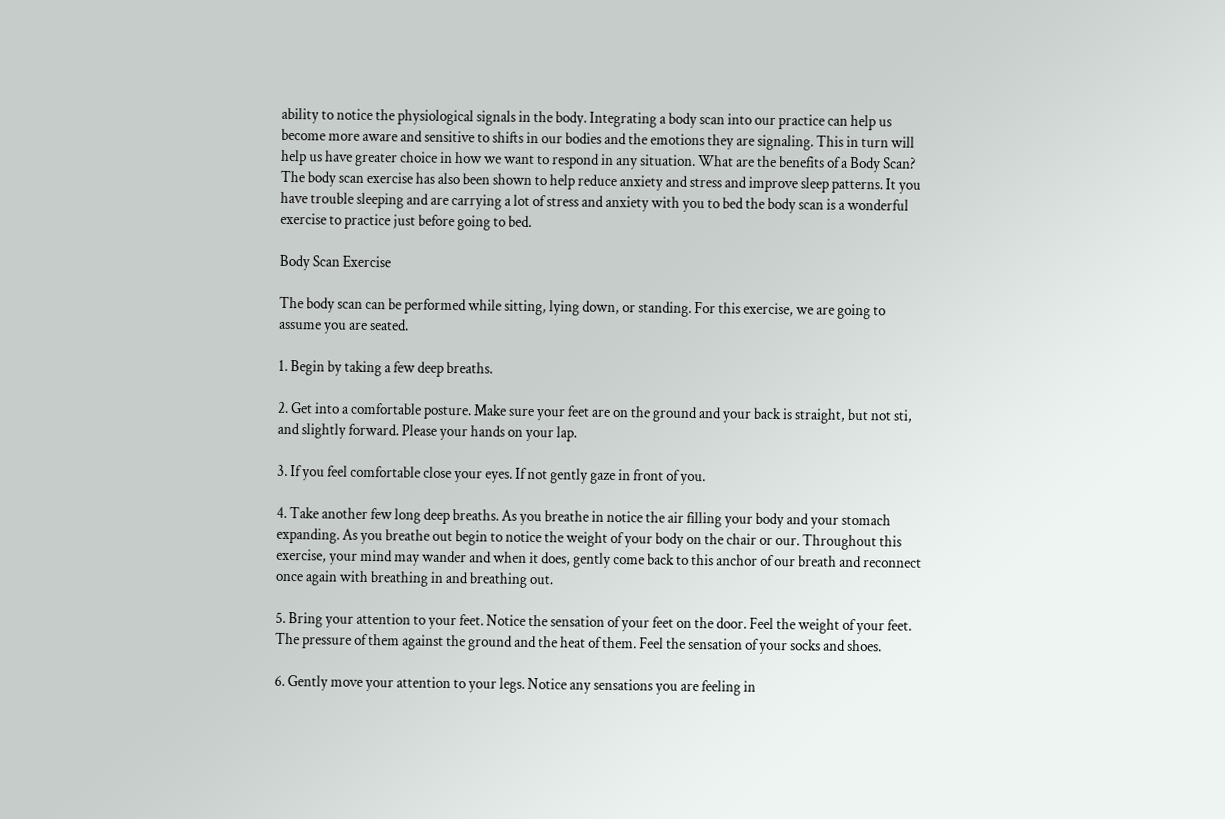ability to notice the physiological signals in the body. Integrating a body scan into our practice can help us become more aware and sensitive to shifts in our bodies and the emotions they are signaling. This in turn will help us have greater choice in how we want to respond in any situation. What are the benefits of a Body Scan? The body scan exercise has also been shown to help reduce anxiety and stress and improve sleep patterns. It you have trouble sleeping and are carrying a lot of stress and anxiety with you to bed the body scan is a wonderful exercise to practice just before going to bed.

Body Scan Exercise

The body scan can be performed while sitting, lying down, or standing. For this exercise, we are going to assume you are seated.

1. Begin by taking a few deep breaths.

2. Get into a comfortable posture. Make sure your feet are on the ground and your back is straight, but not sti, and slightly forward. Please your hands on your lap.

3. If you feel comfortable close your eyes. If not gently gaze in front of you.

4. Take another few long deep breaths. As you breathe in notice the air filling your body and your stomach expanding. As you breathe out begin to notice the weight of your body on the chair or our. Throughout this exercise, your mind may wander and when it does, gently come back to this anchor of our breath and reconnect once again with breathing in and breathing out.

5. Bring your attention to your feet. Notice the sensation of your feet on the door. Feel the weight of your feet. The pressure of them against the ground and the heat of them. Feel the sensation of your socks and shoes.

6. Gently move your attention to your legs. Notice any sensations you are feeling in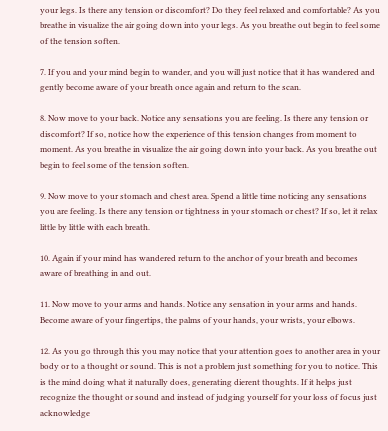your legs. Is there any tension or discomfort? Do they feel relaxed and comfortable? As you breathe in visualize the air going down into your legs. As you breathe out begin to feel some of the tension soften.

7. If you and your mind begin to wander, and you will just notice that it has wandered and gently become aware of your breath once again and return to the scan.

8. Now move to your back. Notice any sensations you are feeling. Is there any tension or discomfort? If so, notice how the experience of this tension changes from moment to moment. As you breathe in visualize the air going down into your back. As you breathe out begin to feel some of the tension soften.

9. Now move to your stomach and chest area. Spend a little time noticing any sensations you are feeling. Is there any tension or tightness in your stomach or chest? If so, let it relax little by little with each breath.

10. Again if your mind has wandered return to the anchor of your breath and becomes aware of breathing in and out.

11. Now move to your arms and hands. Notice any sensation in your arms and hands. Become aware of your fingertips, the palms of your hands, your wrists, your elbows.

12. As you go through this you may notice that your attention goes to another area in your body or to a thought or sound. This is not a problem just something for you to notice. This is the mind doing what it naturally does, generating dierent thoughts. If it helps just recognize the thought or sound and instead of judging yourself for your loss of focus just acknowledge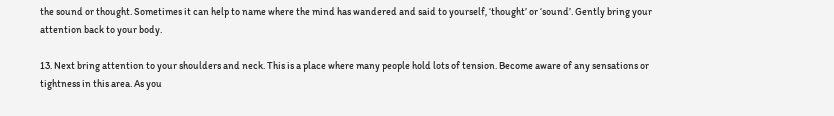the sound or thought. Sometimes it can help to name where the mind has wandered and said to yourself, ‘thought’ or ‘sound’. Gently bring your attention back to your body.

13. Next bring attention to your shoulders and neck. This is a place where many people hold lots of tension. Become aware of any sensations or tightness in this area. As you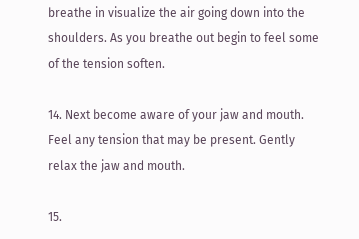breathe in visualize the air going down into the shoulders. As you breathe out begin to feel some of the tension soften.

14. Next become aware of your jaw and mouth. Feel any tension that may be present. Gently relax the jaw and mouth.

15.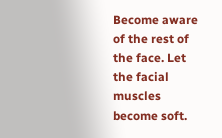Become aware of the rest of the face. Let the facial muscles become soft.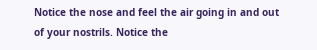Notice the nose and feel the air going in and out of your nostrils. Notice the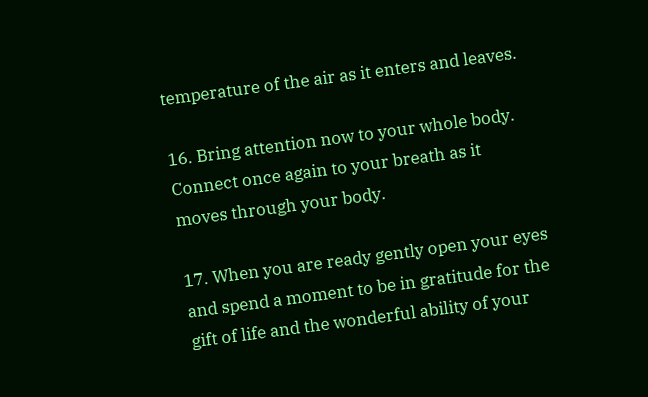temperature of the air as it enters and leaves.

16. Bring attention now to your whole body. Connect once again to your breath as it moves through your body.

17. When you are ready gently open your eyes and spend a moment to be in gratitude for the gift of life and the wonderful ability of your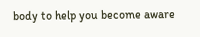body to help you become aware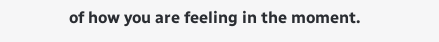of how you are feeling in the moment.